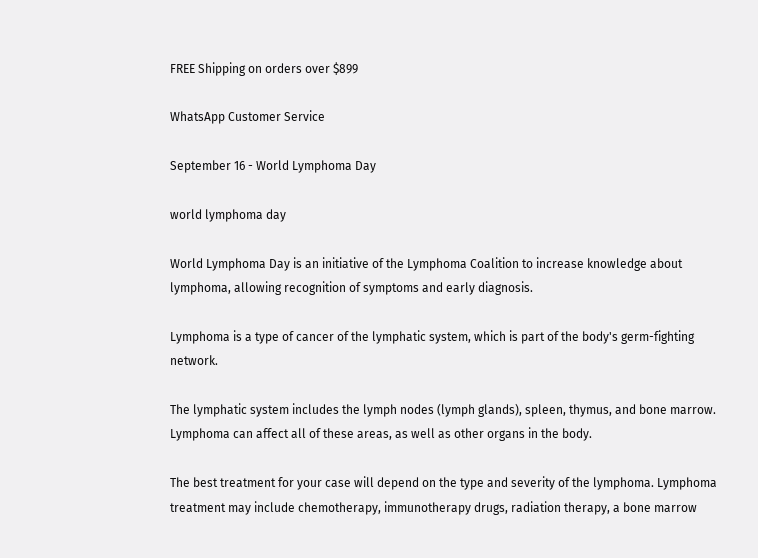FREE Shipping on orders over $899

WhatsApp Customer Service

September 16 - World Lymphoma Day

world lymphoma day

World Lymphoma Day is an initiative of the Lymphoma Coalition to increase knowledge about lymphoma, allowing recognition of symptoms and early diagnosis.

Lymphoma is a type of cancer of the lymphatic system, which is part of the body's germ-fighting network.

The lymphatic system includes the lymph nodes (lymph glands), spleen, thymus, and bone marrow. Lymphoma can affect all of these areas, as well as other organs in the body.

The best treatment for your case will depend on the type and severity of the lymphoma. Lymphoma treatment may include chemotherapy, immunotherapy drugs, radiation therapy, a bone marrow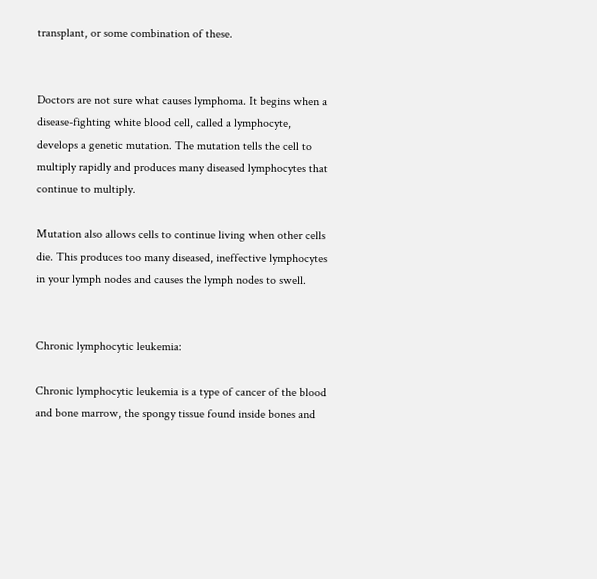transplant, or some combination of these.


Doctors are not sure what causes lymphoma. It begins when a disease-fighting white blood cell, called a lymphocyte, develops a genetic mutation. The mutation tells the cell to multiply rapidly and produces many diseased lymphocytes that continue to multiply.

Mutation also allows cells to continue living when other cells die. This produces too many diseased, ineffective lymphocytes in your lymph nodes and causes the lymph nodes to swell.


Chronic lymphocytic leukemia:

Chronic lymphocytic leukemia is a type of cancer of the blood and bone marrow, the spongy tissue found inside bones and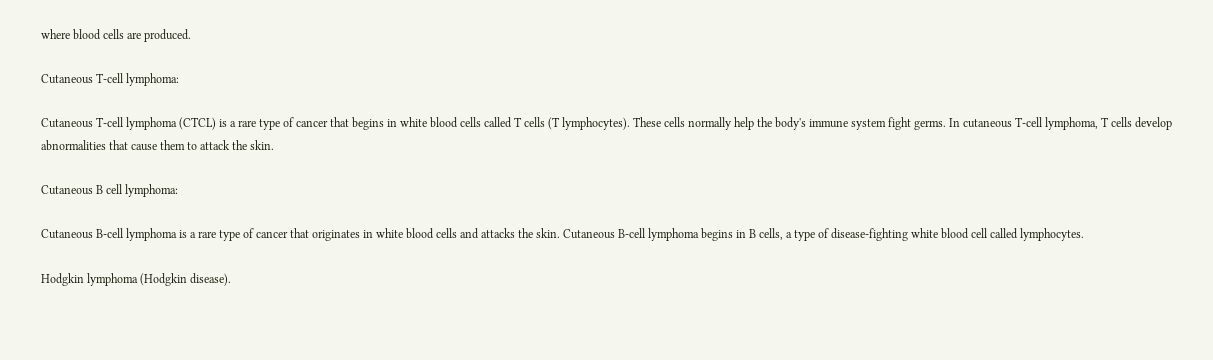where blood cells are produced.

Cutaneous T-cell lymphoma:

Cutaneous T-cell lymphoma (CTCL) is a rare type of cancer that begins in white blood cells called T cells (T lymphocytes). These cells normally help the body's immune system fight germs. In cutaneous T-cell lymphoma, T cells develop abnormalities that cause them to attack the skin.

Cutaneous B cell lymphoma:

Cutaneous B-cell lymphoma is a rare type of cancer that originates in white blood cells and attacks the skin. Cutaneous B-cell lymphoma begins in B cells, a type of disease-fighting white blood cell called lymphocytes.

Hodgkin lymphoma (Hodgkin disease).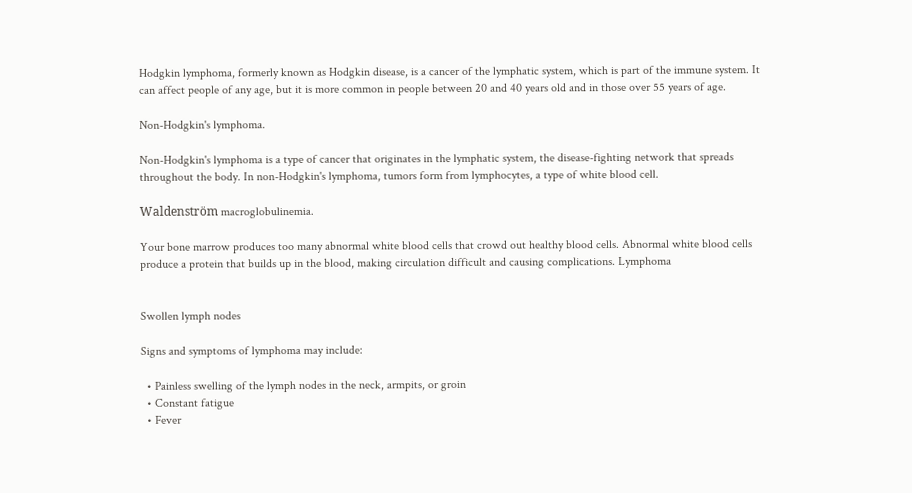Hodgkin lymphoma, formerly known as Hodgkin disease, is a cancer of the lymphatic system, which is part of the immune system. It can affect people of any age, but it is more common in people between 20 and 40 years old and in those over 55 years of age.

Non-Hodgkin's lymphoma.

Non-Hodgkin's lymphoma is a type of cancer that originates in the lymphatic system, the disease-fighting network that spreads throughout the body. In non-Hodgkin's lymphoma, tumors form from lymphocytes, a type of white blood cell.

Waldenström macroglobulinemia.

Your bone marrow produces too many abnormal white blood cells that crowd out healthy blood cells. Abnormal white blood cells produce a protein that builds up in the blood, making circulation difficult and causing complications. Lymphoma


Swollen lymph nodes

Signs and symptoms of lymphoma may include:

  • Painless swelling of the lymph nodes in the neck, armpits, or groin
  • Constant fatigue
  • Fever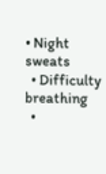• Night sweats
  • Difficulty breathing
  •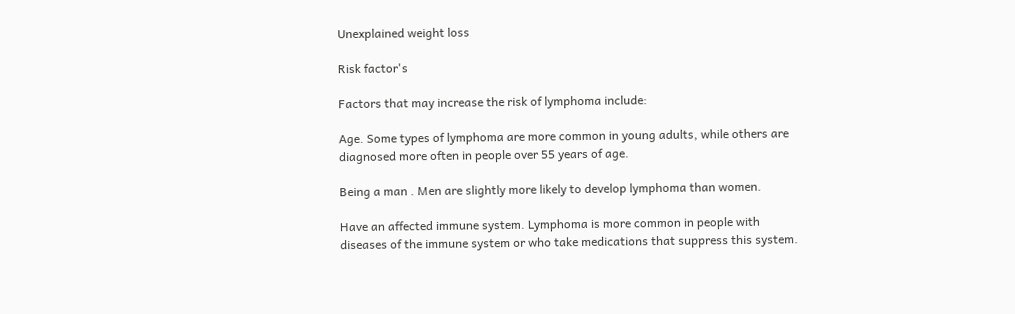Unexplained weight loss

Risk factor's

Factors that may increase the risk of lymphoma include:

Age. Some types of lymphoma are more common in young adults, while others are diagnosed more often in people over 55 years of age.

Being a man . Men are slightly more likely to develop lymphoma than women.

Have an affected immune system. Lymphoma is more common in people with diseases of the immune system or who take medications that suppress this system.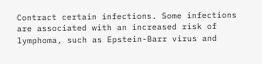Contract certain infections. Some infections are associated with an increased risk of lymphoma, such as Epstein-Barr virus and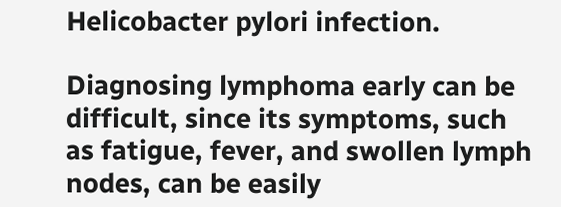Helicobacter pylori infection.

Diagnosing lymphoma early can be difficult, since its symptoms, such as fatigue, fever, and swollen lymph nodes, can be easily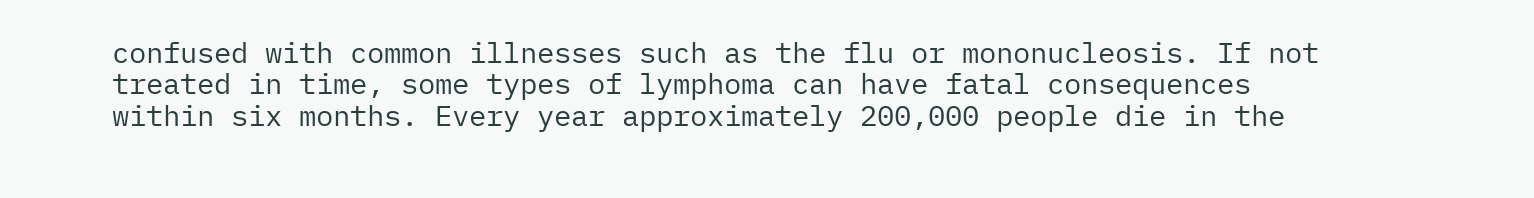confused with common illnesses such as the flu or mononucleosis. If not treated in time, some types of lymphoma can have fatal consequences within six months. Every year approximately 200,000 people die in the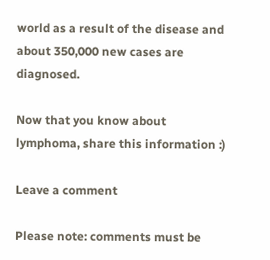world as a result of the disease and about 350,000 new cases are diagnosed.

Now that you know about lymphoma, share this information :)

Leave a comment

Please note: comments must be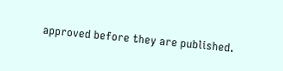approved before they are published.